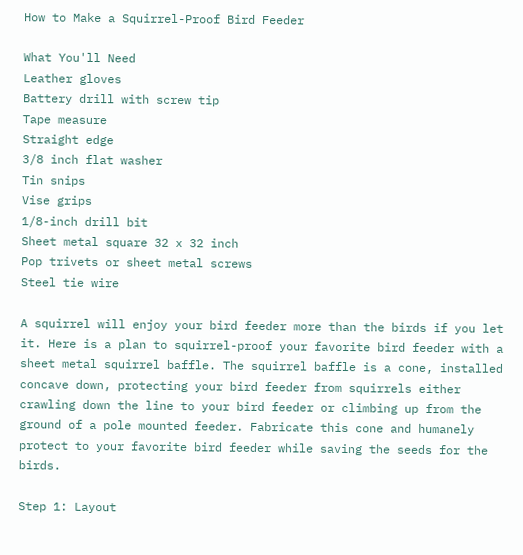How to Make a Squirrel-Proof Bird Feeder

What You'll Need
Leather gloves
Battery drill with screw tip
Tape measure
Straight edge
3/8 inch flat washer
Tin snips
Vise grips
1/8-inch drill bit
Sheet metal square 32 x 32 inch
Pop trivets or sheet metal screws
Steel tie wire

A squirrel will enjoy your bird feeder more than the birds if you let it. Here is a plan to squirrel-proof your favorite bird feeder with a sheet metal squirrel baffle. The squirrel baffle is a cone, installed concave down, protecting your bird feeder from squirrels either crawling down the line to your bird feeder or climbing up from the ground of a pole mounted feeder. Fabricate this cone and humanely protect to your favorite bird feeder while saving the seeds for the birds.

Step 1: Layout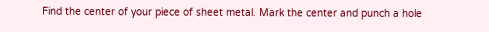Find the center of your piece of sheet metal. Mark the center and punch a hole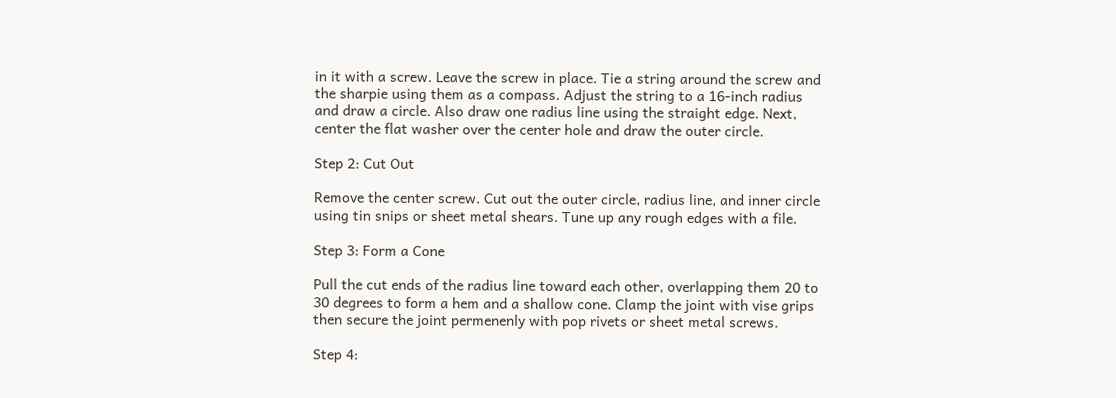in it with a screw. Leave the screw in place. Tie a string around the screw and the sharpie using them as a compass. Adjust the string to a 16-inch radius and draw a circle. Also draw one radius line using the straight edge. Next, center the flat washer over the center hole and draw the outer circle.

Step 2: Cut Out

Remove the center screw. Cut out the outer circle, radius line, and inner circle using tin snips or sheet metal shears. Tune up any rough edges with a file.

Step 3: Form a Cone

Pull the cut ends of the radius line toward each other, overlapping them 20 to 30 degrees to form a hem and a shallow cone. Clamp the joint with vise grips then secure the joint permenenly with pop rivets or sheet metal screws.

Step 4: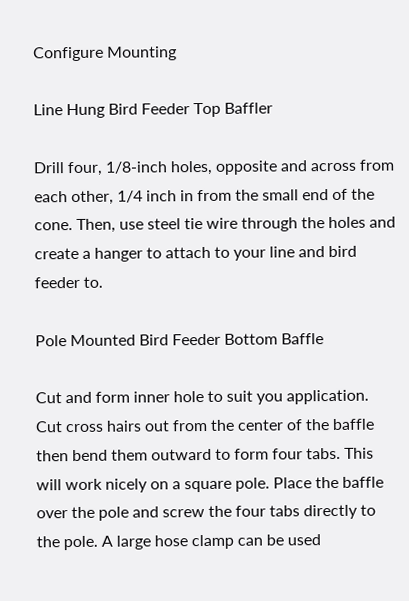Configure Mounting

Line Hung Bird Feeder Top Baffler

Drill four, 1/8-inch holes, opposite and across from each other, 1/4 inch in from the small end of the cone. Then, use steel tie wire through the holes and create a hanger to attach to your line and bird feeder to.

Pole Mounted Bird Feeder Bottom Baffle

Cut and form inner hole to suit you application. Cut cross hairs out from the center of the baffle then bend them outward to form four tabs. This will work nicely on a square pole. Place the baffle over the pole and screw the four tabs directly to the pole. A large hose clamp can be used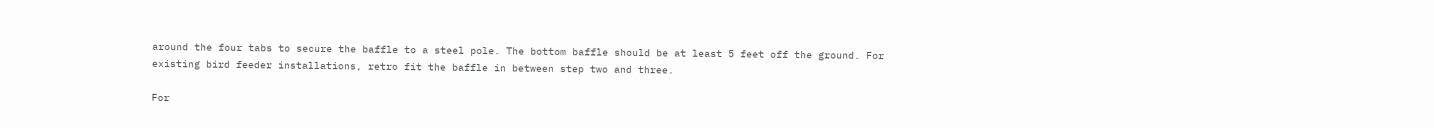around the four tabs to secure the baffle to a steel pole. The bottom baffle should be at least 5 feet off the ground. For existing bird feeder installations, retro fit the baffle in between step two and three.

For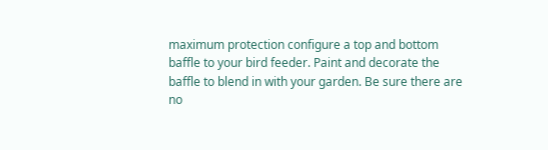maximum protection configure a top and bottom baffle to your bird feeder. Paint and decorate the baffle to blend in with your garden. Be sure there are no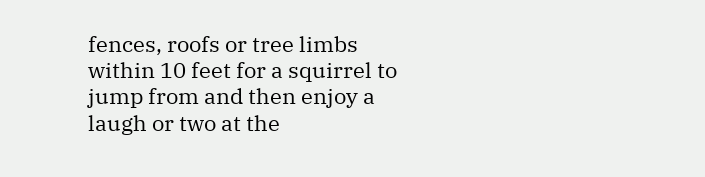fences, roofs or tree limbs within 10 feet for a squirrel to jump from and then enjoy a laugh or two at the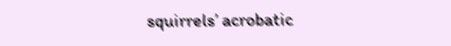squirrels’ acrobatic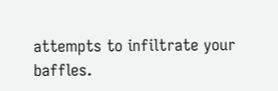attempts to infiltrate your baffles.